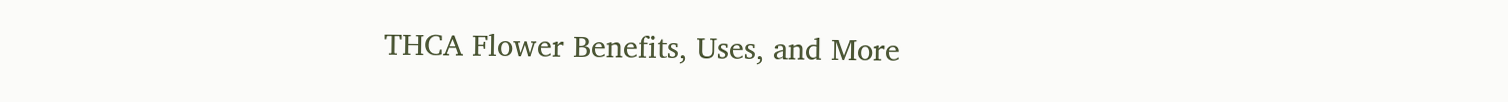THCA Flower Benefits, Uses, and More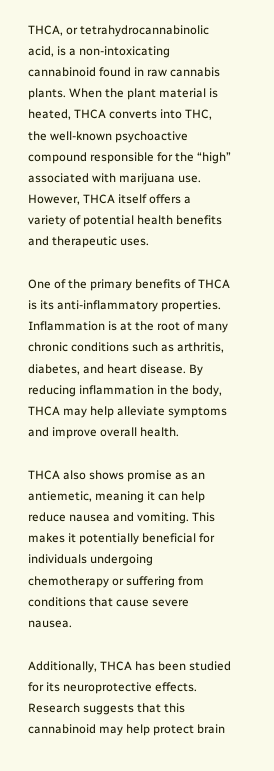THCA, or tetrahydrocannabinolic acid, is a non-intoxicating cannabinoid found in raw cannabis plants. When the plant material is heated, THCA converts into THC, the well-known psychoactive compound responsible for the “high” associated with marijuana use. However, THCA itself offers a variety of potential health benefits and therapeutic uses.

One of the primary benefits of THCA is its anti-inflammatory properties. Inflammation is at the root of many chronic conditions such as arthritis, diabetes, and heart disease. By reducing inflammation in the body, THCA may help alleviate symptoms and improve overall health.

THCA also shows promise as an antiemetic, meaning it can help reduce nausea and vomiting. This makes it potentially beneficial for individuals undergoing chemotherapy or suffering from conditions that cause severe nausea.

Additionally, THCA has been studied for its neuroprotective effects. Research suggests that this cannabinoid may help protect brain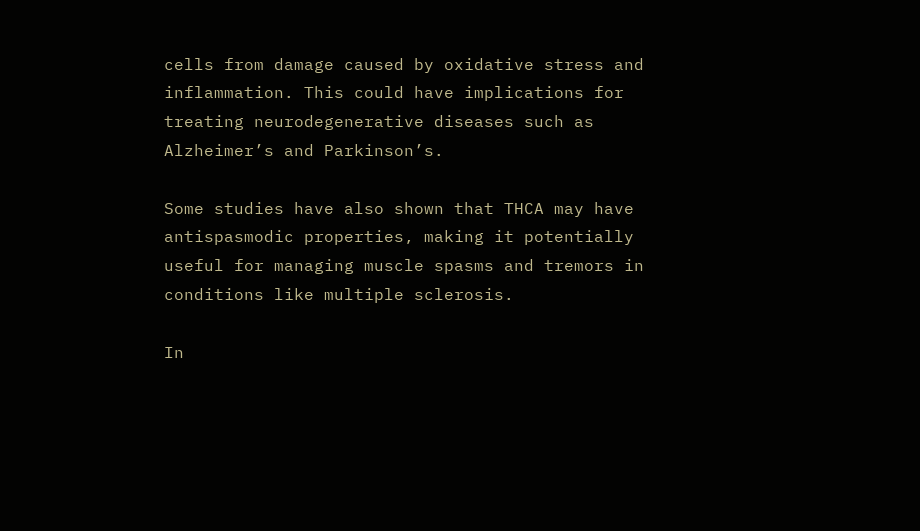cells from damage caused by oxidative stress and inflammation. This could have implications for treating neurodegenerative diseases such as Alzheimer’s and Parkinson’s.

Some studies have also shown that THCA may have antispasmodic properties, making it potentially useful for managing muscle spasms and tremors in conditions like multiple sclerosis.

In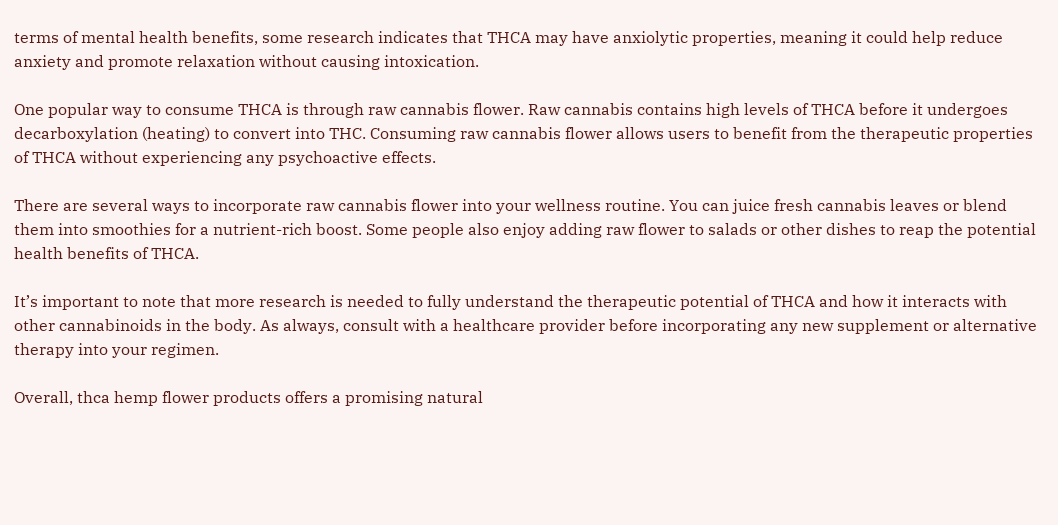terms of mental health benefits, some research indicates that THCA may have anxiolytic properties, meaning it could help reduce anxiety and promote relaxation without causing intoxication.

One popular way to consume THCA is through raw cannabis flower. Raw cannabis contains high levels of THCA before it undergoes decarboxylation (heating) to convert into THC. Consuming raw cannabis flower allows users to benefit from the therapeutic properties of THCA without experiencing any psychoactive effects.

There are several ways to incorporate raw cannabis flower into your wellness routine. You can juice fresh cannabis leaves or blend them into smoothies for a nutrient-rich boost. Some people also enjoy adding raw flower to salads or other dishes to reap the potential health benefits of THCA.

It’s important to note that more research is needed to fully understand the therapeutic potential of THCA and how it interacts with other cannabinoids in the body. As always, consult with a healthcare provider before incorporating any new supplement or alternative therapy into your regimen.

Overall, thca hemp flower products offers a promising natural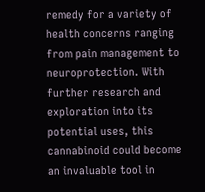remedy for a variety of health concerns ranging from pain management to neuroprotection. With further research and exploration into its potential uses, this cannabinoid could become an invaluable tool in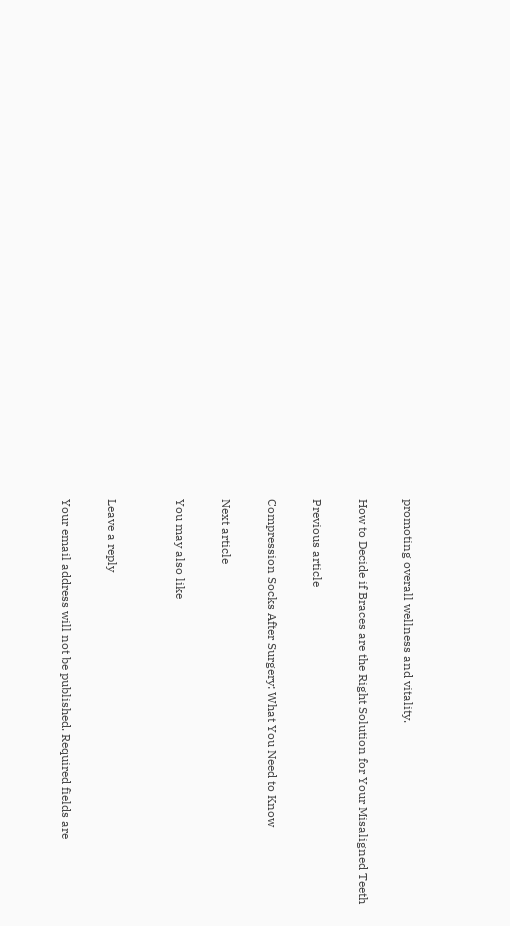promoting overall wellness and vitality.

How to Decide if Braces are the Right Solution for Your Misaligned Teeth

Previous article

Compression Socks After Surgery: What You Need to Know

Next article

You may also like


Leave a reply

Your email address will not be published. Required fields are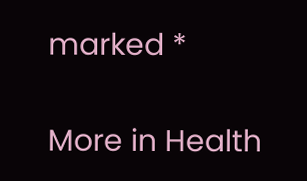marked *

More in Health